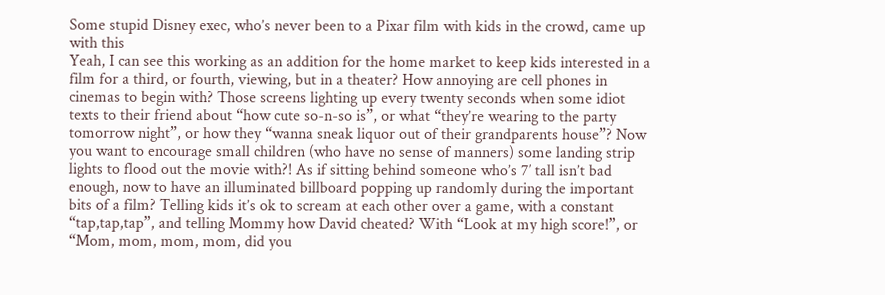Some stupid Disney exec, who’s never been to a Pixar film with kids in the crowd, came up with this
Yeah, I can see this working as an addition for the home market to keep kids interested in a film for a third, or fourth, viewing, but in a theater? How annoying are cell phones in cinemas to begin with? Those screens lighting up every twenty seconds when some idiot texts to their friend about “how cute so-n-so is”, or what “they’re wearing to the party tomorrow night”, or how they “wanna sneak liquor out of their grandparents house”? Now you want to encourage small children (who have no sense of manners) some landing strip lights to flood out the movie with?! As if sitting behind someone who’s 7′ tall isn’t bad enough, now to have an illuminated billboard popping up randomly during the important bits of a film? Telling kids it’s ok to scream at each other over a game, with a constant “tap,tap,tap”, and telling Mommy how David cheated? With “Look at my high score!”, or “Mom, mom, mom, mom, did you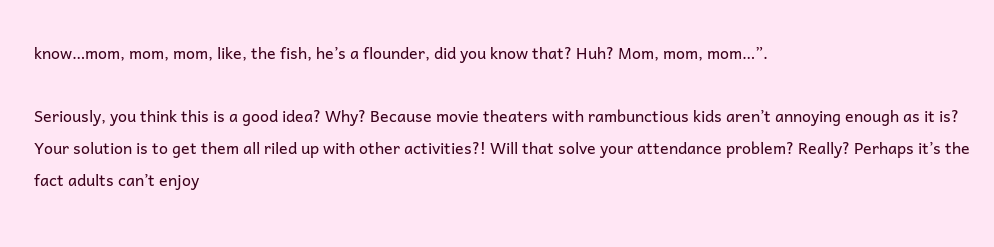know…mom, mom, mom, like, the fish, he’s a flounder, did you know that? Huh? Mom, mom, mom…”.

Seriously, you think this is a good idea? Why? Because movie theaters with rambunctious kids aren’t annoying enough as it is? Your solution is to get them all riled up with other activities?! Will that solve your attendance problem? Really? Perhaps it’s the fact adults can’t enjoy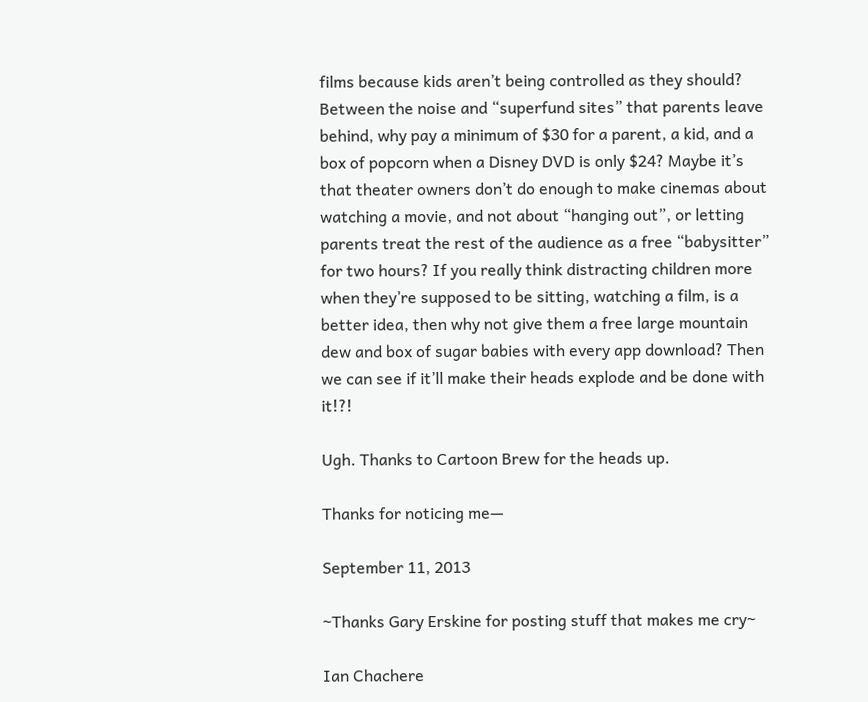films because kids aren’t being controlled as they should? Between the noise and “superfund sites” that parents leave behind, why pay a minimum of $30 for a parent, a kid, and a box of popcorn when a Disney DVD is only $24? Maybe it’s that theater owners don’t do enough to make cinemas about watching a movie, and not about “hanging out”, or letting parents treat the rest of the audience as a free “babysitter” for two hours? If you really think distracting children more when they’re supposed to be sitting, watching a film, is a better idea, then why not give them a free large mountain dew and box of sugar babies with every app download? Then we can see if it’ll make their heads explode and be done with it!?!

Ugh. Thanks to Cartoon Brew for the heads up.

Thanks for noticing me—

September 11, 2013

~Thanks Gary Erskine for posting stuff that makes me cry~

Ian Chachere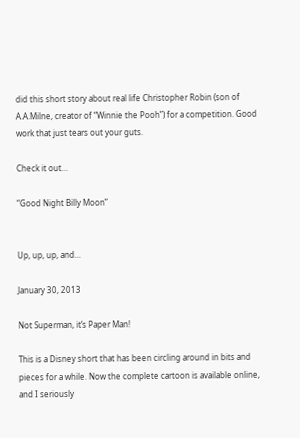did this short story about real life Christopher Robin (son of A.A.Milne, creator of “Winnie the Pooh”) for a competition. Good work that just tears out your guts.

Check it out…

“Good Night Billy Moon”


Up, up, up, and…

January 30, 2013

Not Superman, it’s Paper Man!

This is a Disney short that has been circling around in bits and pieces for a while. Now the complete cartoon is available online, and I seriously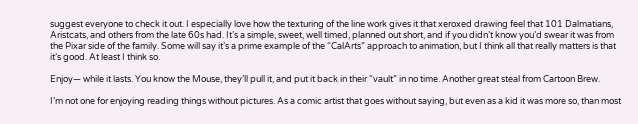suggest everyone to check it out. I especially love how the texturing of the line work gives it that xeroxed drawing feel that 101 Dalmatians, Aristcats, and others from the late 60s had. It’s a simple, sweet, well timed, planned out short, and if you didn’t know you’d swear it was from the Pixar side of the family. Some will say it’s a prime example of the “CalArts” approach to animation, but I think all that really matters is that it’s good. At least I think so.

Enjoy— while it lasts. You know the Mouse, they’ll pull it, and put it back in their “vault” in no time. Another great steal from Cartoon Brew.

I’m not one for enjoying reading things without pictures. As a comic artist that goes without saying, but even as a kid it was more so, than most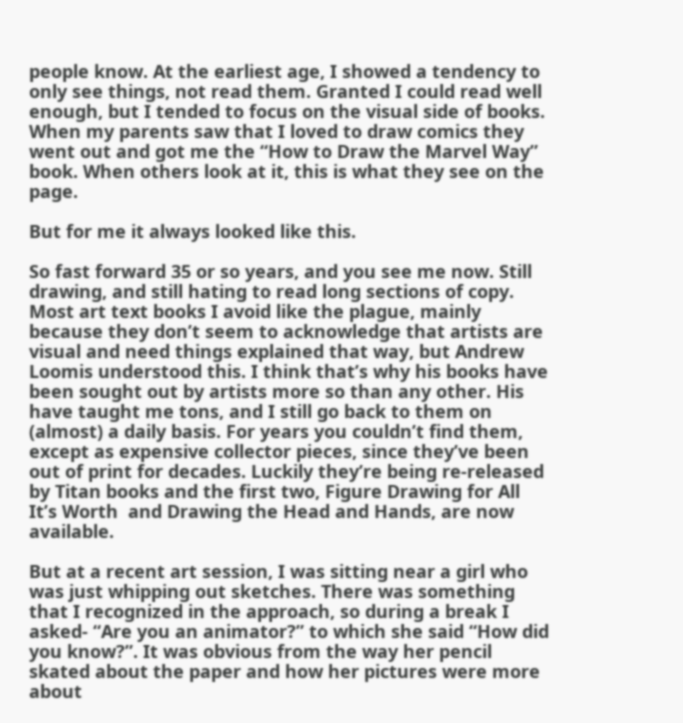people know. At the earliest age, I showed a tendency to only see things, not read them. Granted I could read well enough, but I tended to focus on the visual side of books. When my parents saw that I loved to draw comics they went out and got me the “How to Draw the Marvel Way” book. When others look at it, this is what they see on the page.

But for me it always looked like this.

So fast forward 35 or so years, and you see me now. Still drawing, and still hating to read long sections of copy. Most art text books I avoid like the plague, mainly because they don’t seem to acknowledge that artists are visual and need things explained that way, but Andrew Loomis understood this. I think that’s why his books have been sought out by artists more so than any other. His have taught me tons, and I still go back to them on (almost) a daily basis. For years you couldn’t find them, except as expensive collector pieces, since they’ve been out of print for decades. Luckily they’re being re-released by Titan books and the first two, Figure Drawing for All It’s Worth  and Drawing the Head and Hands, are now available.

But at a recent art session, I was sitting near a girl who was just whipping out sketches. There was something that I recognized in the approach, so during a break I asked- “Are you an animator?” to which she said “How did you know?”. It was obvious from the way her pencil skated about the paper and how her pictures were more about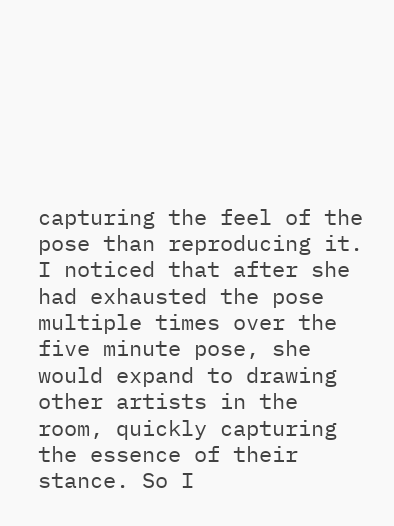capturing the feel of the pose than reproducing it. I noticed that after she had exhausted the pose multiple times over the five minute pose, she would expand to drawing other artists in the room, quickly capturing the essence of their stance. So I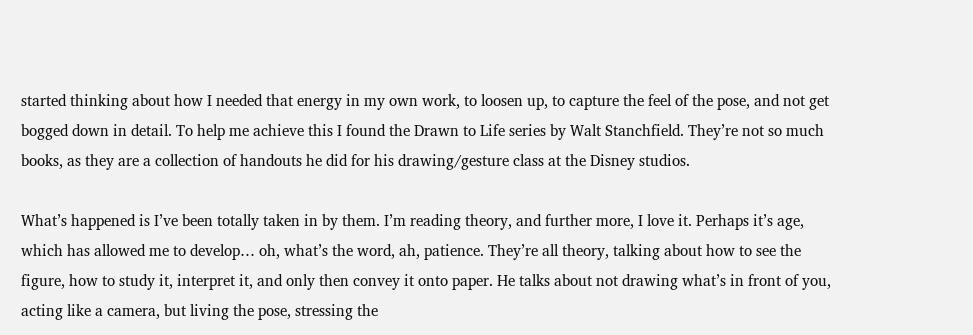started thinking about how I needed that energy in my own work, to loosen up, to capture the feel of the pose, and not get bogged down in detail. To help me achieve this I found the Drawn to Life series by Walt Stanchfield. They’re not so much books, as they are a collection of handouts he did for his drawing/gesture class at the Disney studios.

What’s happened is I’ve been totally taken in by them. I’m reading theory, and further more, I love it. Perhaps it’s age, which has allowed me to develop… oh, what’s the word, ah, patience. They’re all theory, talking about how to see the figure, how to study it, interpret it, and only then convey it onto paper. He talks about not drawing what’s in front of you, acting like a camera, but living the pose, stressing the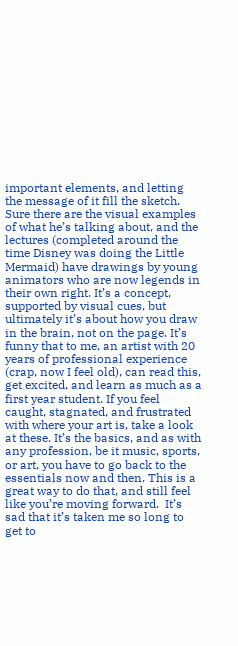important elements, and letting the message of it fill the sketch. Sure there are the visual examples of what he’s talking about, and the lectures (completed around the time Disney was doing the Little Mermaid) have drawings by young animators who are now legends in their own right. It’s a concept, supported by visual cues, but ultimately it’s about how you draw in the brain, not on the page. It’s funny that to me, an artist with 20 years of professional experience (crap, now I feel old), can read this, get excited, and learn as much as a first year student. If you feel caught, stagnated, and frustrated with where your art is, take a look at these. It’s the basics, and as with any profession, be it music, sports, or art, you have to go back to the essentials now and then. This is a great way to do that, and still feel like you’re moving forward.  It’s sad that it’s taken me so long to get to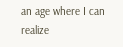an age where I can realize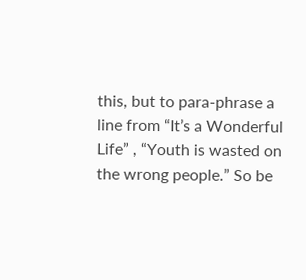this, but to para-phrase a line from “It’s a Wonderful Life” , “Youth is wasted on the wrong people.” So be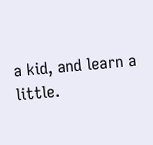a kid, and learn a little.